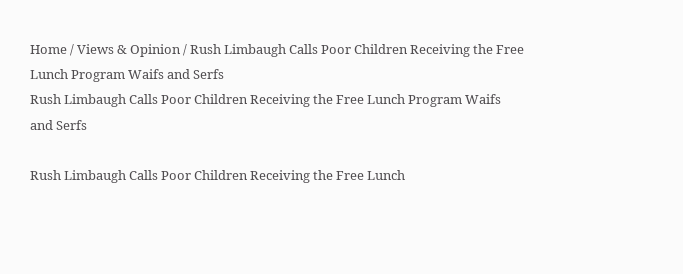Home / Views & Opinion / Rush Limbaugh Calls Poor Children Receiving the Free Lunch Program Waifs and Serfs
Rush Limbaugh Calls Poor Children Receiving the Free Lunch Program Waifs and Serfs

Rush Limbaugh Calls Poor Children Receiving the Free Lunch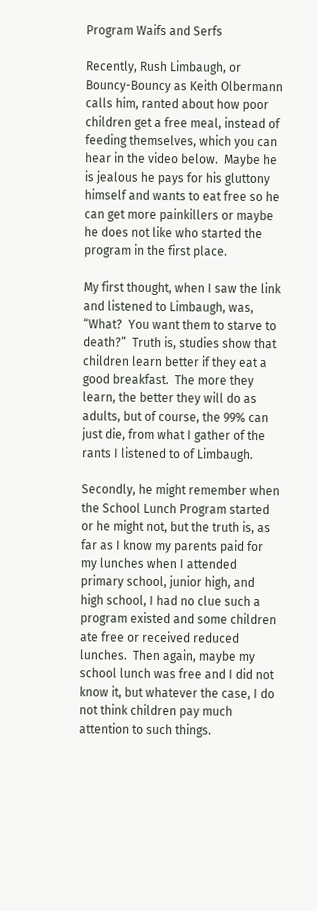Program Waifs and Serfs

Recently, Rush Limbaugh, or Bouncy-Bouncy as Keith Olbermann calls him, ranted about how poor children get a free meal, instead of feeding themselves, which you can hear in the video below.  Maybe he is jealous he pays for his gluttony himself and wants to eat free so he can get more painkillers or maybe he does not like who started the program in the first place.

My first thought, when I saw the link and listened to Limbaugh, was, “What?  You want them to starve to death?”  Truth is, studies show that children learn better if they eat a good breakfast.  The more they learn, the better they will do as adults, but of course, the 99% can just die, from what I gather of the rants I listened to of Limbaugh.

Secondly, he might remember when the School Lunch Program started or he might not, but the truth is, as far as I know my parents paid for my lunches when I attended primary school, junior high, and high school, I had no clue such a program existed and some children ate free or received reduced lunches.  Then again, maybe my school lunch was free and I did not know it, but whatever the case, I do not think children pay much attention to such things.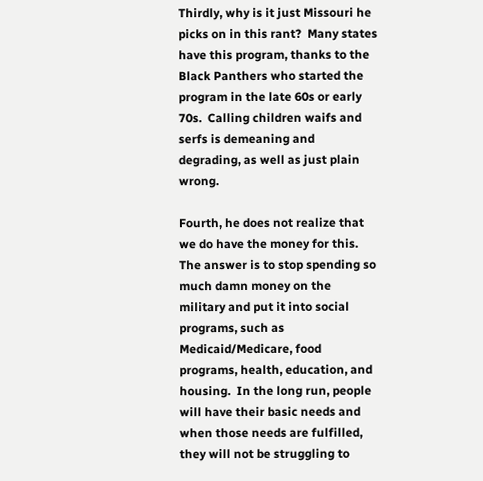Thirdly, why is it just Missouri he picks on in this rant?  Many states have this program, thanks to the Black Panthers who started the program in the late 60s or early 70s.  Calling children waifs and serfs is demeaning and degrading, as well as just plain wrong.

Fourth, he does not realize that we do have the money for this.  The answer is to stop spending so much damn money on the military and put it into social programs, such as Medicaid/Medicare, food programs, health, education, and housing.  In the long run, people will have their basic needs and when those needs are fulfilled, they will not be struggling to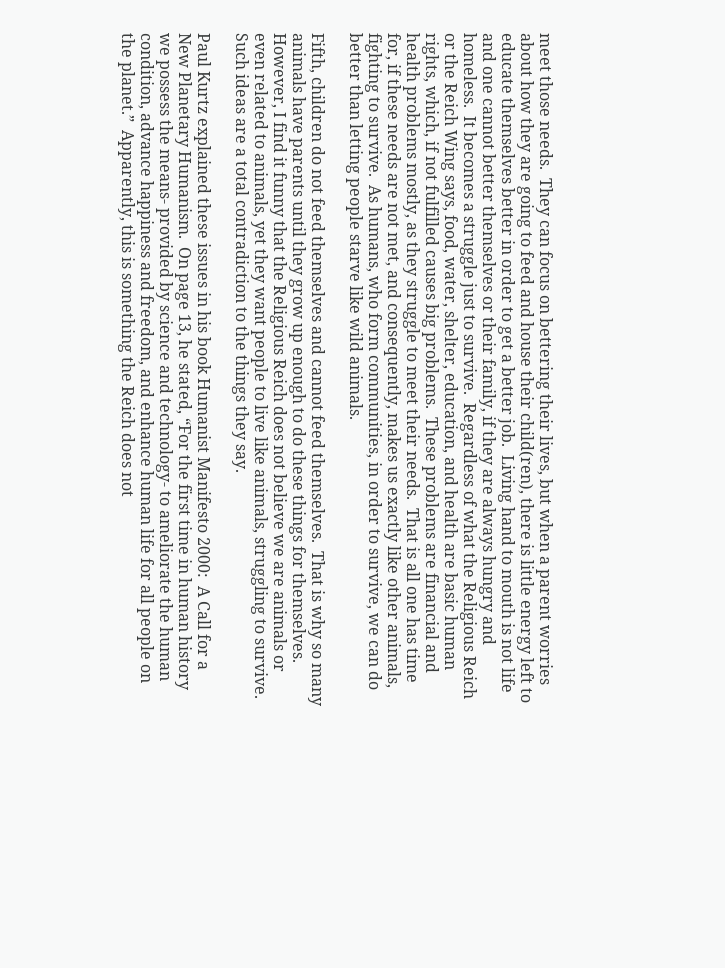meet those needs.  They can focus on bettering their lives, but when a parent worries about how they are going to feed and house their child(ren), there is little energy left to educate themselves better in order to get a better job.  Living hand to mouth is not life and one cannot better themselves or their family, if they are always hungry and homeless.  It becomes a struggle just to survive.  Regardless of what the Religious Reich or the Reich Wing says, food, water, shelter, education, and health are basic human rights, which, if not fulfilled causes big problems.  These problems are financial and health problems mostly, as they struggle to meet their needs.  That is all one has time for, if these needs are not met, and consequently, makes us exactly like other animals, fighting to survive.  As humans, who form communities, in order to survive, we can do better than letting people starve like wild animals.

Fifth, children do not feed themselves and cannot feed themselves.  That is why so many animals have parents until they grow up enough to do these things for themselves.  However, I find it funny that the Religious Reich does not believe we are animals or even related to animals, yet they want people to live like animals, struggling to survive.  Such ideas are a total contradiction to the things they say.

Paul Kurtz explained these issues in his book Humanist Manifesto 2000:  A Call for a New Planetary Humanism.  On page 13, he stated, “For the first time in human history we possess the means- provided by science and technology- to ameliorate the human condition, advance happiness and freedom, and enhance human life for all people on the planet.”  Apparently, this is something the Reich does not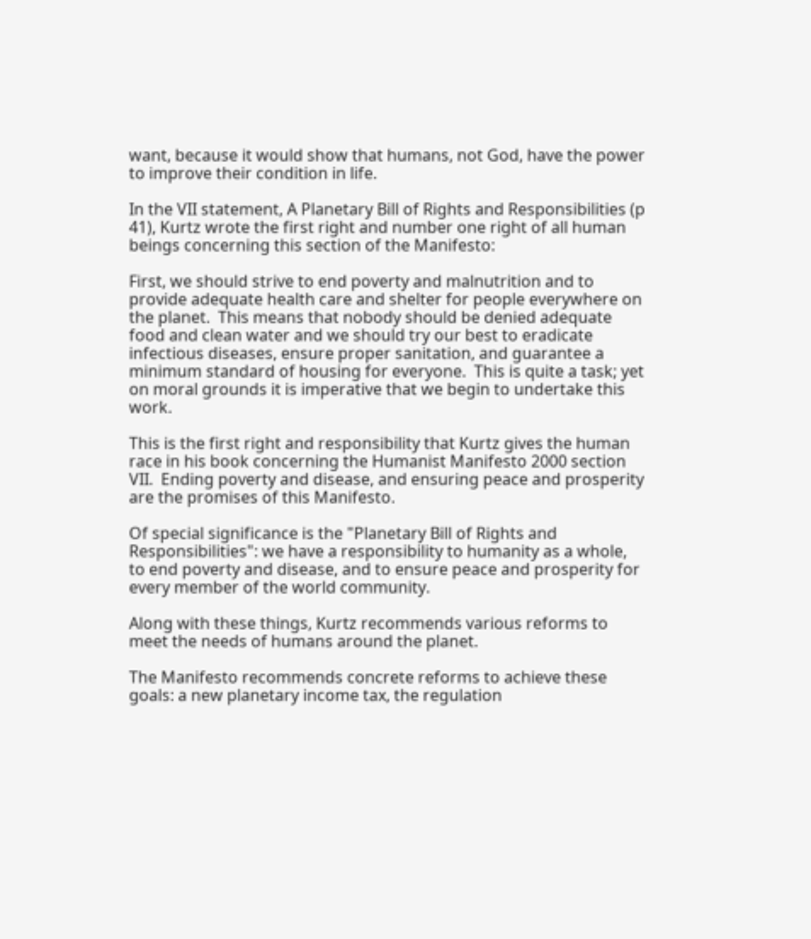want, because it would show that humans, not God, have the power to improve their condition in life.

In the VII statement, A Planetary Bill of Rights and Responsibilities (p 41), Kurtz wrote the first right and number one right of all human beings concerning this section of the Manifesto:

First, we should strive to end poverty and malnutrition and to provide adequate health care and shelter for people everywhere on the planet.  This means that nobody should be denied adequate food and clean water and we should try our best to eradicate infectious diseases, ensure proper sanitation, and guarantee a minimum standard of housing for everyone.  This is quite a task; yet on moral grounds it is imperative that we begin to undertake this work.

This is the first right and responsibility that Kurtz gives the human race in his book concerning the Humanist Manifesto 2000 section VII.  Ending poverty and disease, and ensuring peace and prosperity are the promises of this Manifesto.

Of special significance is the "Planetary Bill of Rights and Responsibilities": we have a responsibility to humanity as a whole, to end poverty and disease, and to ensure peace and prosperity for every member of the world community.

Along with these things, Kurtz recommends various reforms to meet the needs of humans around the planet.

The Manifesto recommends concrete reforms to achieve these goals: a new planetary income tax, the regulation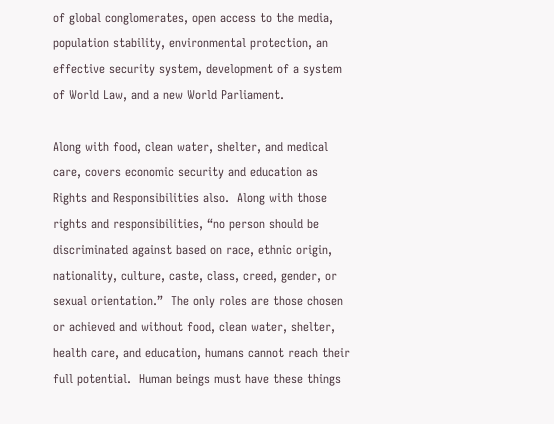of global conglomerates, open access to the media, population stability, environmental protection, an effective security system, development of a system of World Law, and a new World Parliament.

Along with food, clean water, shelter, and medical care, covers economic security and education as Rights and Responsibilities also.  Along with those rights and responsibilities, “no person should be discriminated against based on race, ethnic origin, nationality, culture, caste, class, creed, gender, or sexual orientation.”  The only roles are those chosen or achieved and without food, clean water, shelter, health care, and education, humans cannot reach their full potential.  Human beings must have these things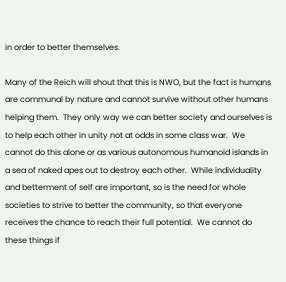in order to better themselves.

Many of the Reich will shout that this is NWO, but the fact is humans are communal by nature and cannot survive without other humans helping them.  They only way we can better society and ourselves is to help each other in unity not at odds in some class war.  We cannot do this alone or as various autonomous humanoid islands in a sea of naked apes out to destroy each other.  While individuality and betterment of self are important, so is the need for whole societies to strive to better the community, so that everyone receives the chance to reach their full potential.  We cannot do these things if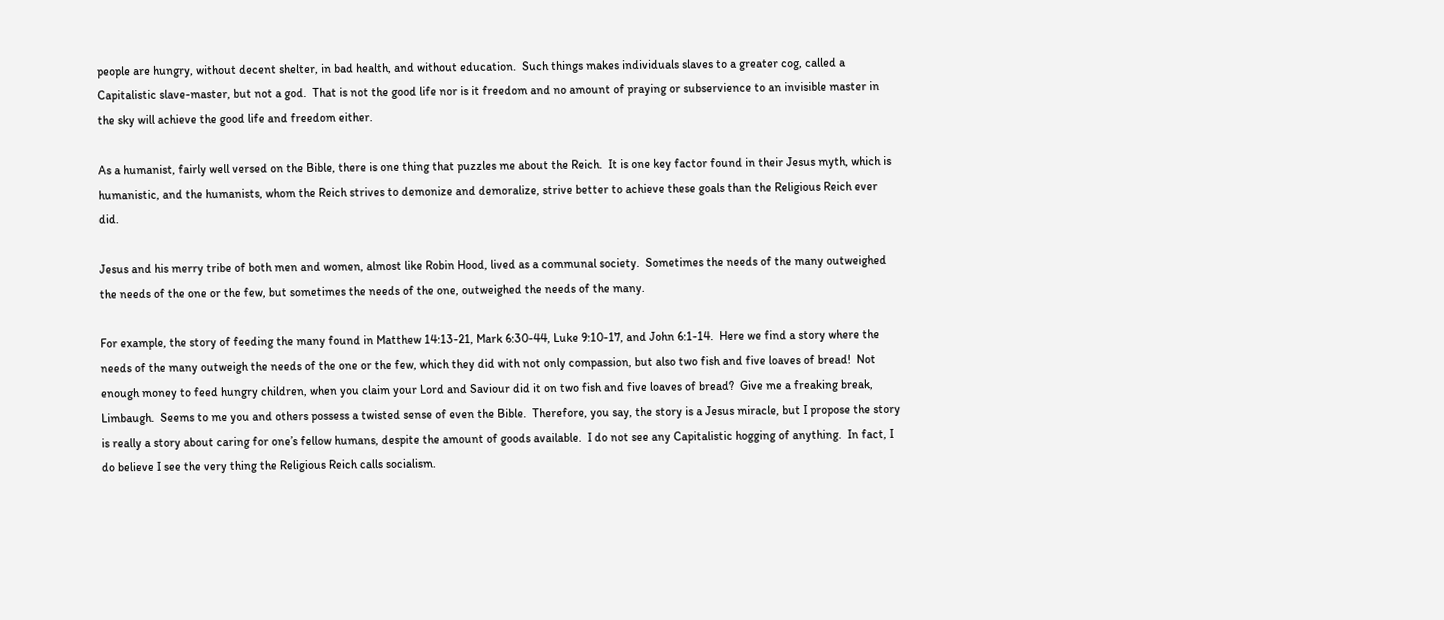people are hungry, without decent shelter, in bad health, and without education.  Such things makes individuals slaves to a greater cog, called a Capitalistic slave-master, but not a god.  That is not the good life nor is it freedom and no amount of praying or subservience to an invisible master in the sky will achieve the good life and freedom either.

As a humanist, fairly well versed on the Bible, there is one thing that puzzles me about the Reich.  It is one key factor found in their Jesus myth, which is humanistic, and the humanists, whom the Reich strives to demonize and demoralize, strive better to achieve these goals than the Religious Reich ever did.

Jesus and his merry tribe of both men and women, almost like Robin Hood, lived as a communal society.  Sometimes the needs of the many outweighed the needs of the one or the few, but sometimes the needs of the one, outweighed the needs of the many.

For example, the story of feeding the many found in Matthew 14:13-21, Mark 6:30-44, Luke 9:10-17, and John 6:1-14.  Here we find a story where the needs of the many outweigh the needs of the one or the few, which they did with not only compassion, but also two fish and five loaves of bread!  Not enough money to feed hungry children, when you claim your Lord and Saviour did it on two fish and five loaves of bread?  Give me a freaking break, Limbaugh.  Seems to me you and others possess a twisted sense of even the Bible.  Therefore, you say, the story is a Jesus miracle, but I propose the story is really a story about caring for one’s fellow humans, despite the amount of goods available.  I do not see any Capitalistic hogging of anything.  In fact, I do believe I see the very thing the Religious Reich calls socialism.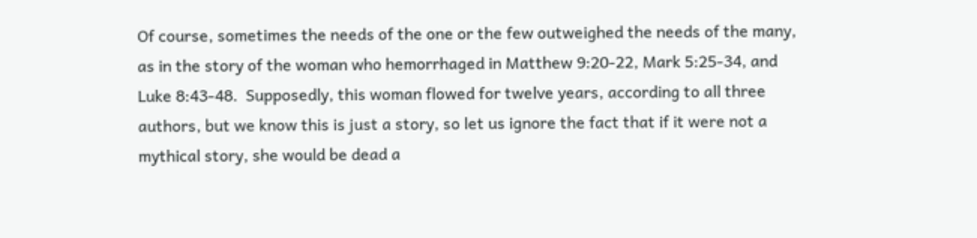Of course, sometimes the needs of the one or the few outweighed the needs of the many, as in the story of the woman who hemorrhaged in Matthew 9:20-22, Mark 5:25-34, and Luke 8:43-48.  Supposedly, this woman flowed for twelve years, according to all three authors, but we know this is just a story, so let us ignore the fact that if it were not a mythical story, she would be dead a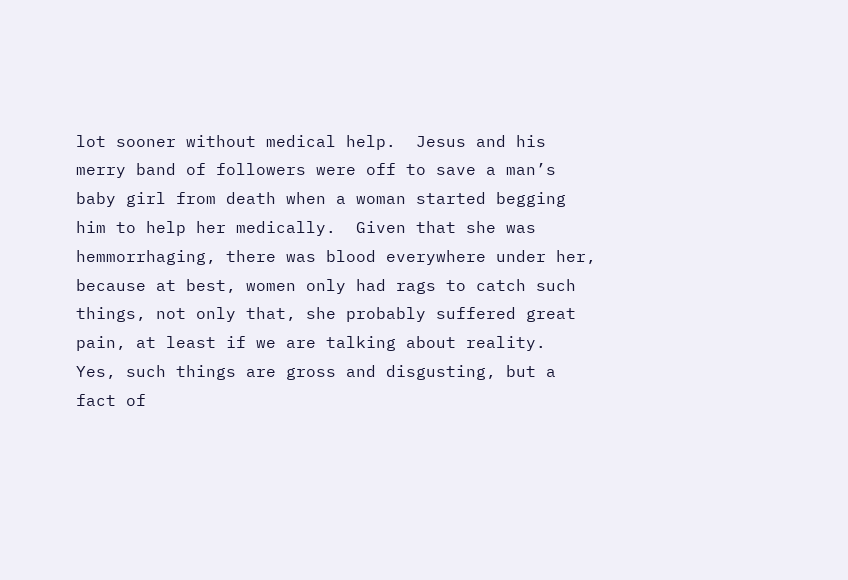lot sooner without medical help.  Jesus and his merry band of followers were off to save a man’s baby girl from death when a woman started begging him to help her medically.  Given that she was hemmorrhaging, there was blood everywhere under her, because at best, women only had rags to catch such things, not only that, she probably suffered great pain, at least if we are talking about reality.  Yes, such things are gross and disgusting, but a fact of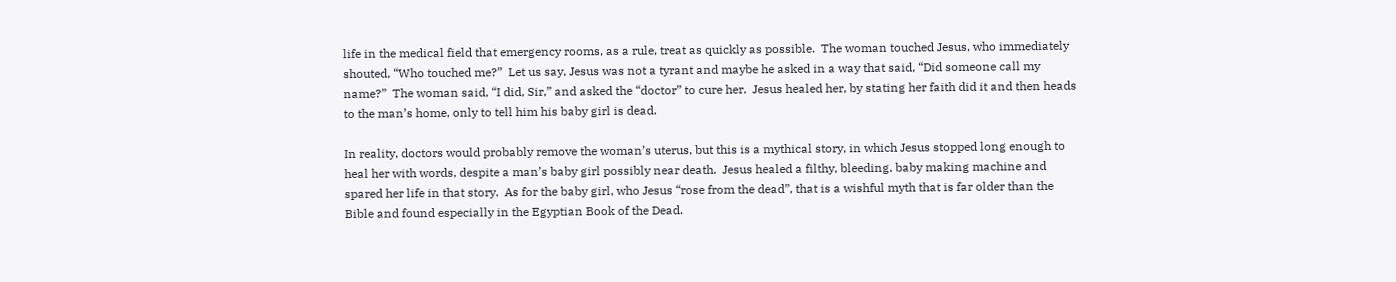life in the medical field that emergency rooms, as a rule, treat as quickly as possible.  The woman touched Jesus, who immediately shouted, “Who touched me?”  Let us say, Jesus was not a tyrant and maybe he asked in a way that said, “Did someone call my name?”  The woman said, “I did, Sir,” and asked the “doctor” to cure her.  Jesus healed her, by stating her faith did it and then heads to the man’s home, only to tell him his baby girl is dead.

In reality, doctors would probably remove the woman’s uterus, but this is a mythical story, in which Jesus stopped long enough to heal her with words, despite a man’s baby girl possibly near death.  Jesus healed a filthy, bleeding, baby making machine and spared her life in that story.  As for the baby girl, who Jesus “rose from the dead”, that is a wishful myth that is far older than the Bible and found especially in the Egyptian Book of the Dead.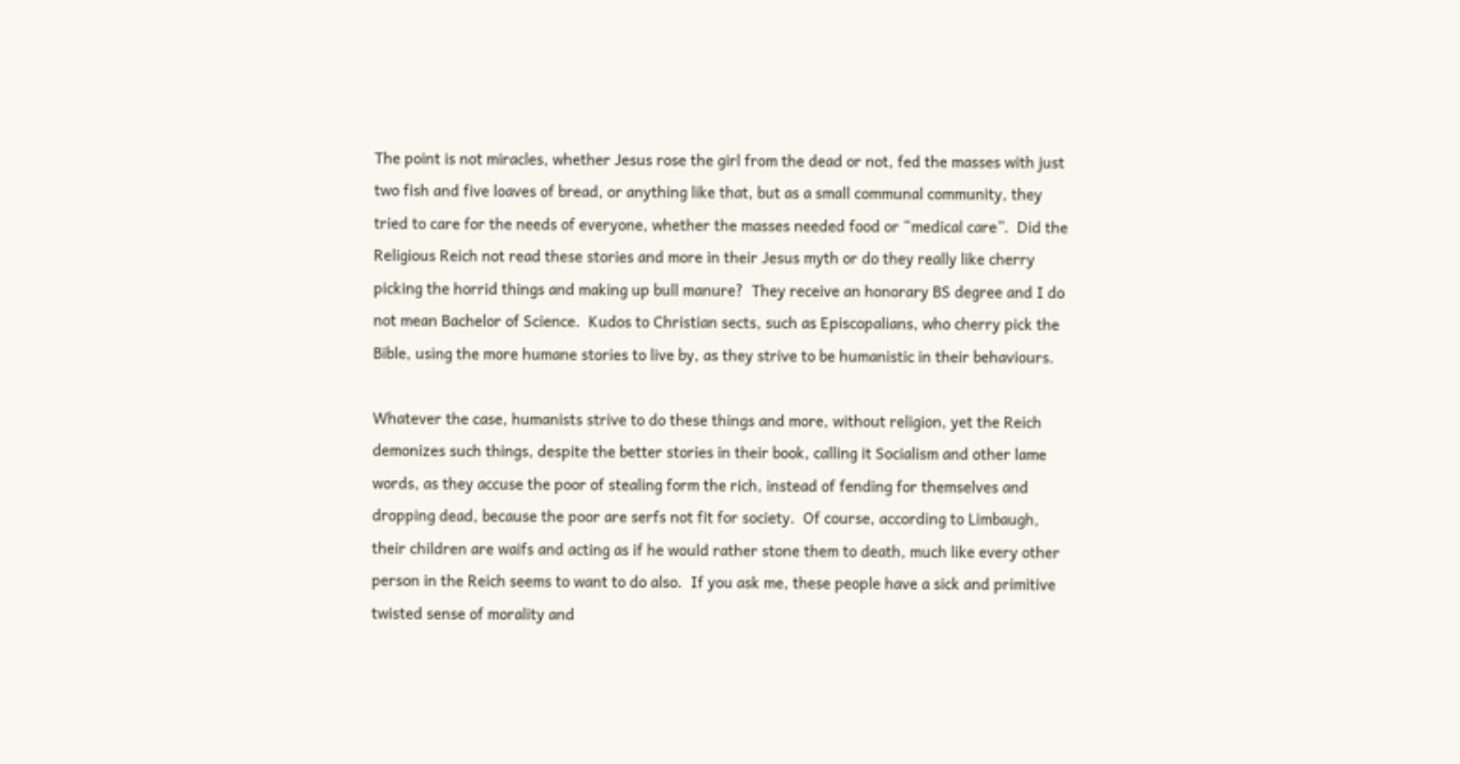The point is not miracles, whether Jesus rose the girl from the dead or not, fed the masses with just two fish and five loaves of bread, or anything like that, but as a small communal community, they tried to care for the needs of everyone, whether the masses needed food or “medical care”.  Did the Religious Reich not read these stories and more in their Jesus myth or do they really like cherry picking the horrid things and making up bull manure?  They receive an honorary BS degree and I do not mean Bachelor of Science.  Kudos to Christian sects, such as Episcopalians, who cherry pick the Bible, using the more humane stories to live by, as they strive to be humanistic in their behaviours.

Whatever the case, humanists strive to do these things and more, without religion, yet the Reich demonizes such things, despite the better stories in their book, calling it Socialism and other lame words, as they accuse the poor of stealing form the rich, instead of fending for themselves and dropping dead, because the poor are serfs not fit for society.  Of course, according to Limbaugh, their children are waifs and acting as if he would rather stone them to death, much like every other person in the Reich seems to want to do also.  If you ask me, these people have a sick and primitive twisted sense of morality and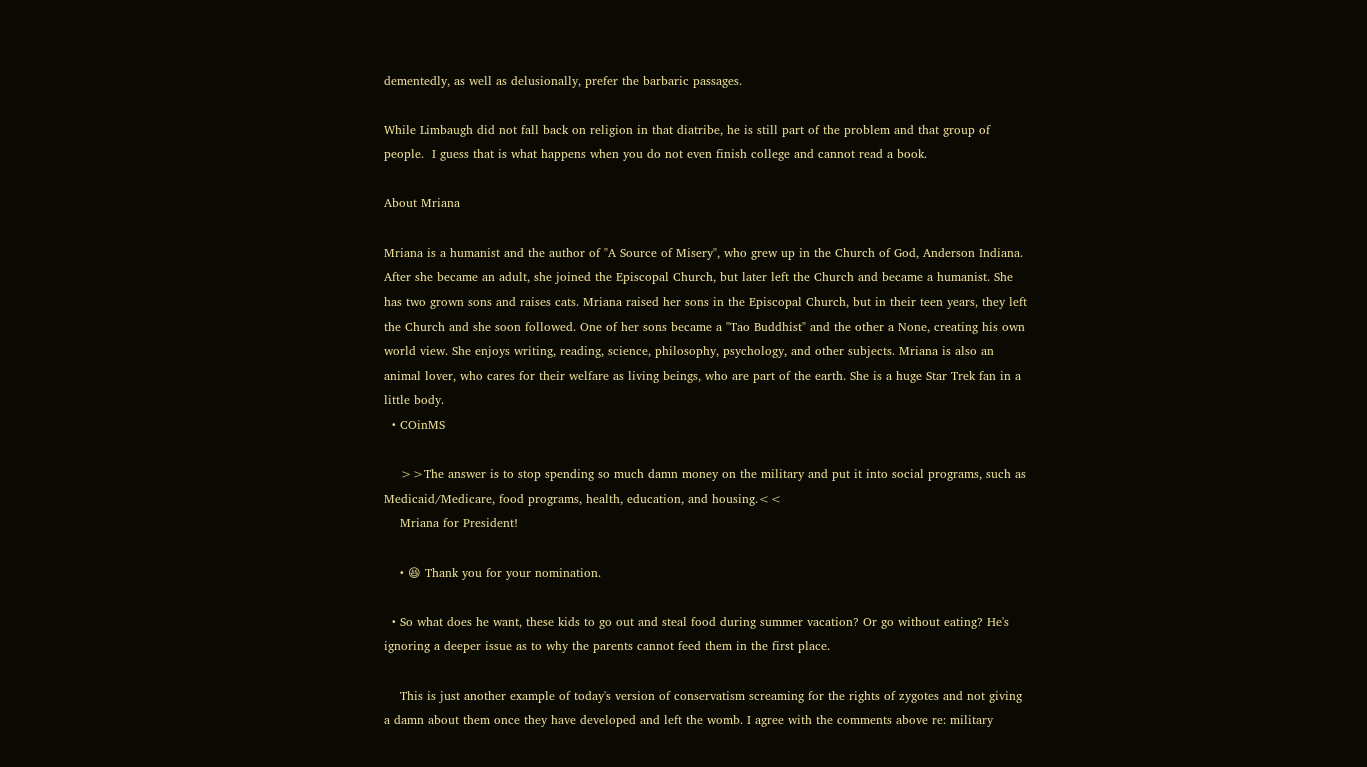dementedly, as well as delusionally, prefer the barbaric passages.

While Limbaugh did not fall back on religion in that diatribe, he is still part of the problem and that group of people.  I guess that is what happens when you do not even finish college and cannot read a book.

About Mriana

Mriana is a humanist and the author of "A Source of Misery", who grew up in the Church of God, Anderson Indiana. After she became an adult, she joined the Episcopal Church, but later left the Church and became a humanist. She has two grown sons and raises cats. Mriana raised her sons in the Episcopal Church, but in their teen years, they left the Church and she soon followed. One of her sons became a "Tao Buddhist" and the other a None, creating his own world view. She enjoys writing, reading, science, philosophy, psychology, and other subjects. Mriana is also an animal lover, who cares for their welfare as living beings, who are part of the earth. She is a huge Star Trek fan in a little body.
  • COinMS

    >>The answer is to stop spending so much damn money on the military and put it into social programs, such as Medicaid/Medicare, food programs, health, education, and housing.<<
    Mriana for President!

    • 😆 Thank you for your nomination.

  • So what does he want, these kids to go out and steal food during summer vacation? Or go without eating? He's ignoring a deeper issue as to why the parents cannot feed them in the first place.

    This is just another example of today's version of conservatism screaming for the rights of zygotes and not giving a damn about them once they have developed and left the womb. I agree with the comments above re: military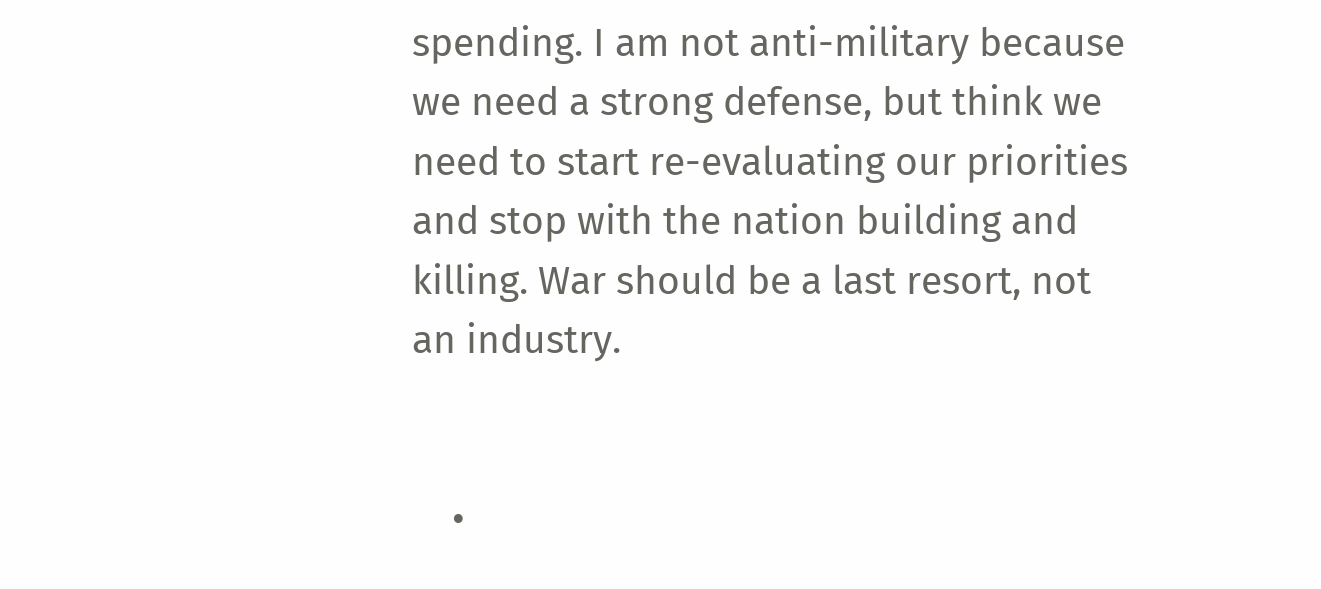spending. I am not anti-military because we need a strong defense, but think we need to start re-evaluating our priorities and stop with the nation building and killing. War should be a last resort, not an industry.


    •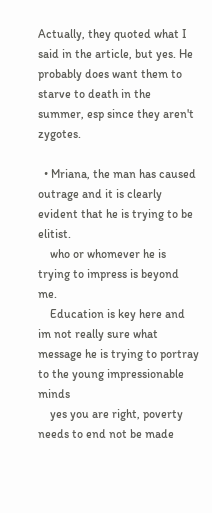Actually, they quoted what I said in the article, but yes. He probably does want them to starve to death in the summer, esp since they aren't zygotes.

  • Mriana, the man has caused outrage and it is clearly evident that he is trying to be elitist.
    who or whomever he is trying to impress is beyond me.
    Education is key here and im not really sure what message he is trying to portray to the young impressionable minds
    yes you are right, poverty needs to end not be made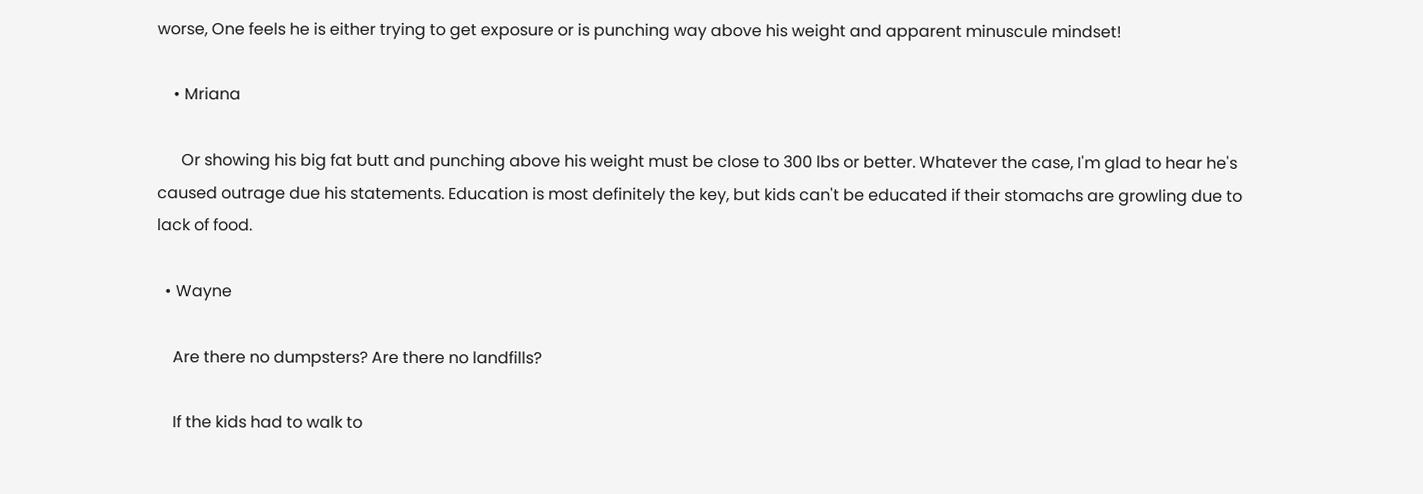worse, One feels he is either trying to get exposure or is punching way above his weight and apparent minuscule mindset!

    • Mriana

      Or showing his big fat butt and punching above his weight must be close to 300 lbs or better. Whatever the case, I'm glad to hear he's caused outrage due his statements. Education is most definitely the key, but kids can't be educated if their stomachs are growling due to lack of food.

  • Wayne

    Are there no dumpsters? Are there no landfills?

    If the kids had to walk to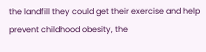the landfill they could get their exercise and help prevent childhood obesity, the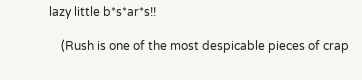lazy little b*s*ar*s!!

    (Rush is one of the most despicable pieces of crap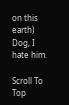on this earth) Dog, I hate him.

Scroll To Top